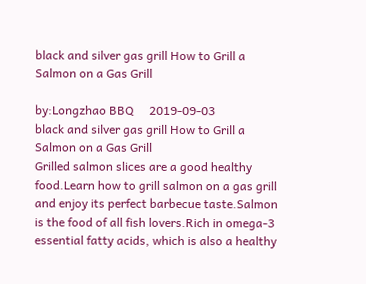black and silver gas grill How to Grill a Salmon on a Gas Grill

by:Longzhao BBQ     2019-09-03
black and silver gas grill How to Grill a Salmon on a Gas Grill
Grilled salmon slices are a good healthy food.Learn how to grill salmon on a gas grill and enjoy its perfect barbecue taste.Salmon is the food of all fish lovers.Rich in omega-3 essential fatty acids, which is also a healthy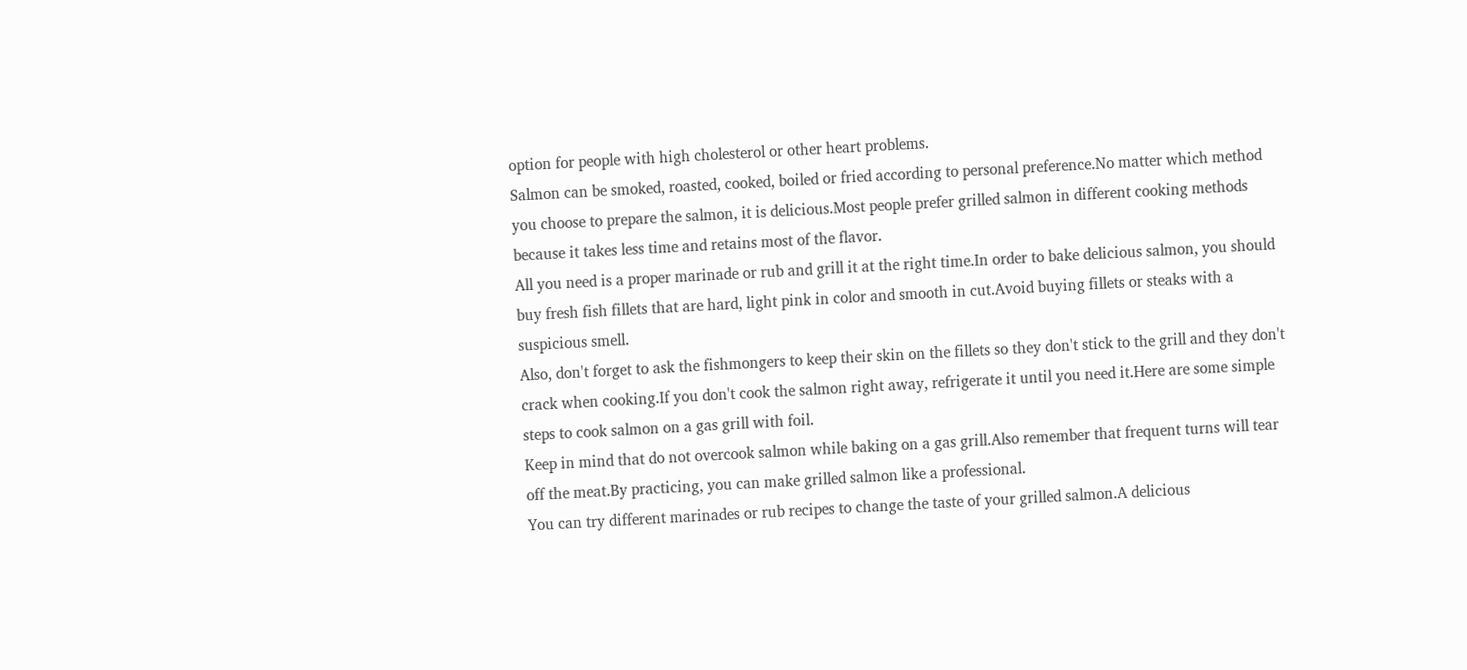option for people with high cholesterol or other heart problems.
Salmon can be smoked, roasted, cooked, boiled or fried according to personal preference.No matter which method you choose to prepare the salmon, it is delicious.Most people prefer grilled salmon in different cooking methods because it takes less time and retains most of the flavor.
All you need is a proper marinade or rub and grill it at the right time.In order to bake delicious salmon, you should buy fresh fish fillets that are hard, light pink in color and smooth in cut.Avoid buying fillets or steaks with a suspicious smell.
Also, don't forget to ask the fishmongers to keep their skin on the fillets so they don't stick to the grill and they don't crack when cooking.If you don't cook the salmon right away, refrigerate it until you need it.Here are some simple steps to cook salmon on a gas grill with foil.
Keep in mind that do not overcook salmon while baking on a gas grill.Also remember that frequent turns will tear off the meat.By practicing, you can make grilled salmon like a professional.
You can try different marinades or rub recipes to change the taste of your grilled salmon.A delicious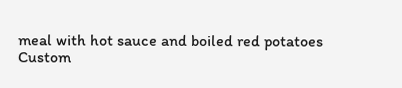meal with hot sauce and boiled red potatoes
Custom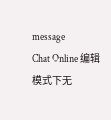message
Chat Online 编辑模式下无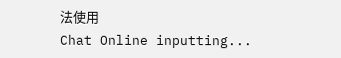法使用
Chat Online inputting...